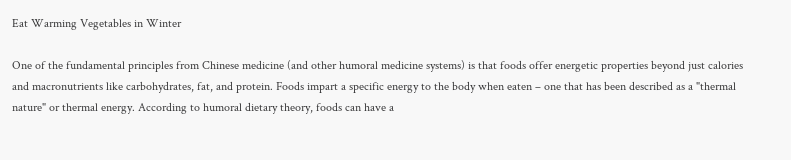Eat Warming Vegetables in Winter

One of the fundamental principles from Chinese medicine (and other humoral medicine systems) is that foods offer energetic properties beyond just calories and macronutrients like carbohydrates, fat, and protein. Foods impart a specific energy to the body when eaten – one that has been described as a "thermal nature" or thermal energy. According to humoral dietary theory, foods can have a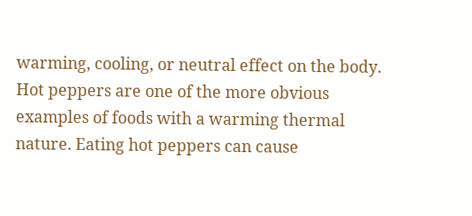warming, cooling, or neutral effect on the body. Hot peppers are one of the more obvious examples of foods with a warming thermal nature. Eating hot peppers can cause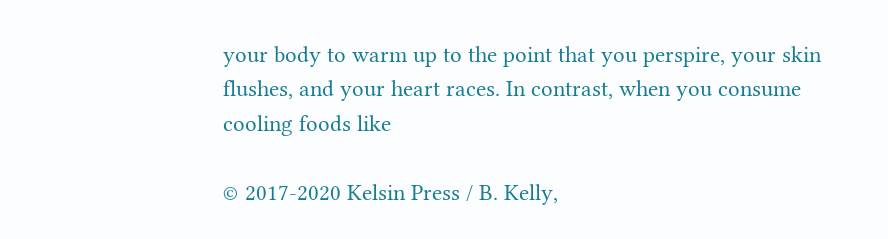your body to warm up to the point that you perspire, your skin flushes, and your heart races. In contrast, when you consume cooling foods like

© 2017-2020 Kelsin Press / B. Kelly,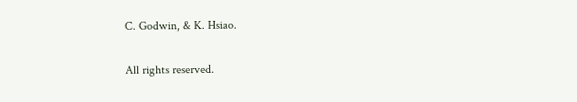C. Godwin, & K. Hsiao.

All rights reserved.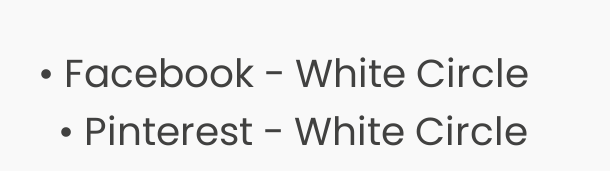• Facebook - White Circle
  • Pinterest - White Circle